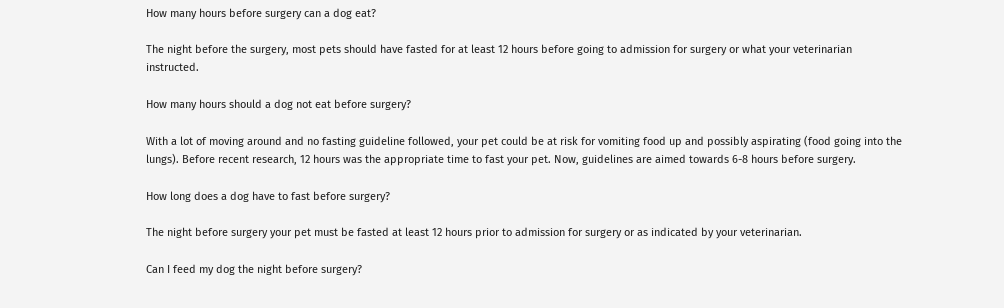How many hours before surgery can a dog eat?

The night before the surgery, most pets should have fasted for at least 12 hours before going to admission for surgery or what your veterinarian instructed.

How many hours should a dog not eat before surgery?

With a lot of moving around and no fasting guideline followed, your pet could be at risk for vomiting food up and possibly aspirating (food going into the lungs). Before recent research, 12 hours was the appropriate time to fast your pet. Now, guidelines are aimed towards 6-8 hours before surgery.

How long does a dog have to fast before surgery?

The night before surgery your pet must be fasted at least 12 hours prior to admission for surgery or as indicated by your veterinarian.

Can I feed my dog the night before surgery?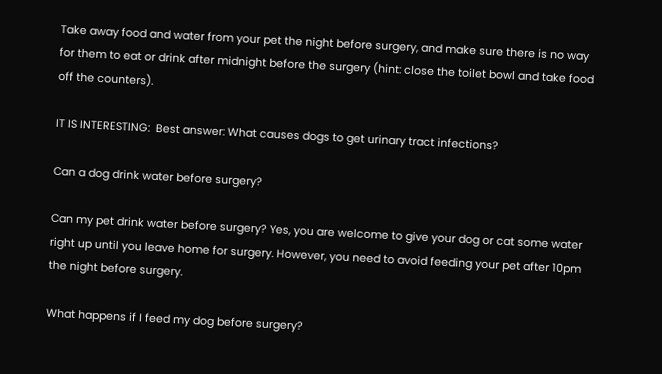Take away food and water from your pet the night before surgery, and make sure there is no way for them to eat or drink after midnight before the surgery (hint: close the toilet bowl and take food off the counters).

IT IS INTERESTING:  Best answer: What causes dogs to get urinary tract infections?

Can a dog drink water before surgery?

Can my pet drink water before surgery? Yes, you are welcome to give your dog or cat some water right up until you leave home for surgery. However, you need to avoid feeding your pet after 10pm the night before surgery.

What happens if I feed my dog before surgery?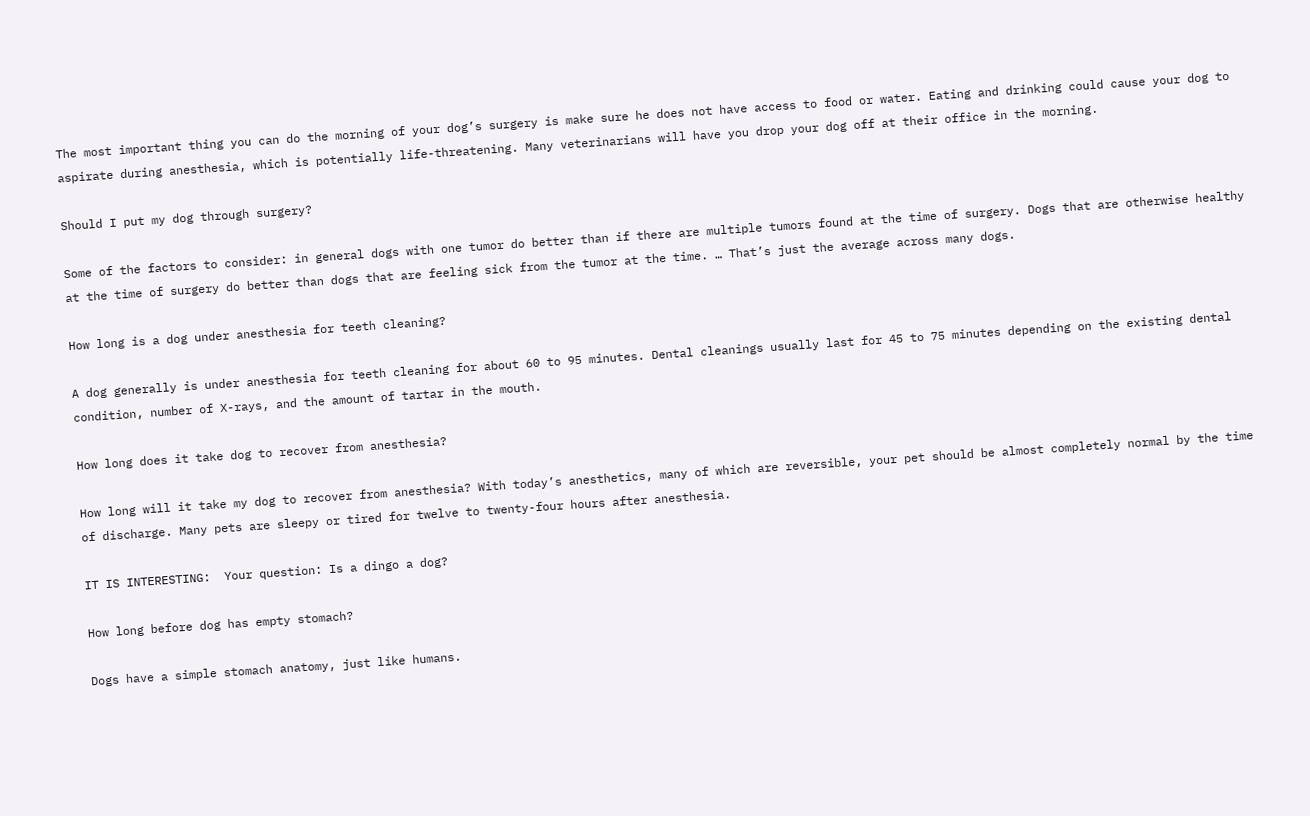The most important thing you can do the morning of your dog’s surgery is make sure he does not have access to food or water. Eating and drinking could cause your dog to aspirate during anesthesia, which is potentially life-threatening. Many veterinarians will have you drop your dog off at their office in the morning.

Should I put my dog through surgery?

Some of the factors to consider: in general dogs with one tumor do better than if there are multiple tumors found at the time of surgery. Dogs that are otherwise healthy at the time of surgery do better than dogs that are feeling sick from the tumor at the time. … That’s just the average across many dogs.

How long is a dog under anesthesia for teeth cleaning?

A dog generally is under anesthesia for teeth cleaning for about 60 to 95 minutes. Dental cleanings usually last for 45 to 75 minutes depending on the existing dental condition, number of X-rays, and the amount of tartar in the mouth.

How long does it take dog to recover from anesthesia?

How long will it take my dog to recover from anesthesia? With today’s anesthetics, many of which are reversible, your pet should be almost completely normal by the time of discharge. Many pets are sleepy or tired for twelve to twenty-four hours after anesthesia.

IT IS INTERESTING:  Your question: Is a dingo a dog?

How long before dog has empty stomach?

Dogs have a simple stomach anatomy, just like humans.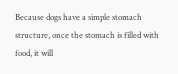Because dogs have a simple stomach structure, once the stomach is filled with food, it will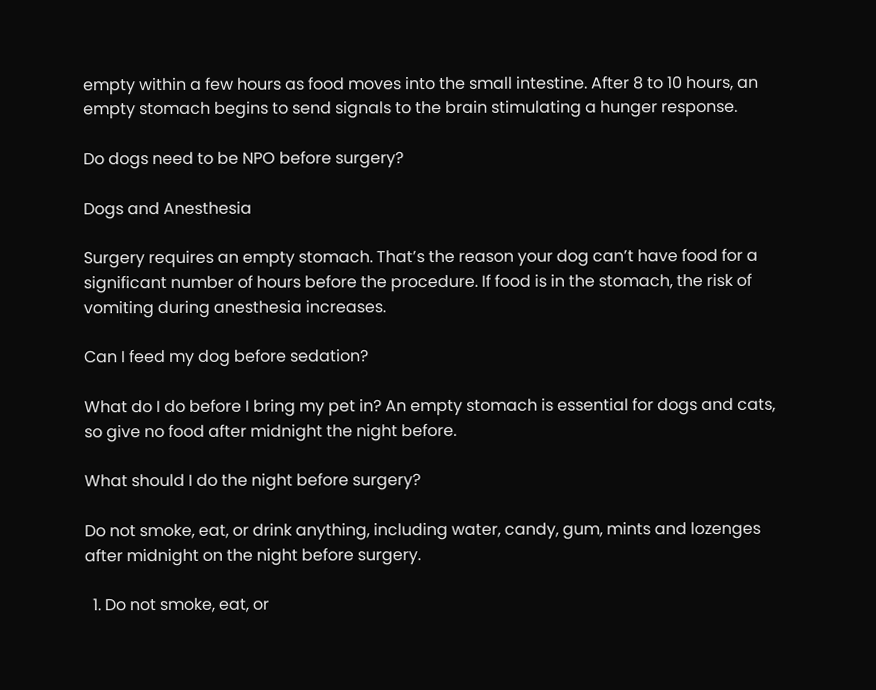empty within a few hours as food moves into the small intestine. After 8 to 10 hours, an empty stomach begins to send signals to the brain stimulating a hunger response.

Do dogs need to be NPO before surgery?

Dogs and Anesthesia

Surgery requires an empty stomach. That’s the reason your dog can’t have food for a significant number of hours before the procedure. If food is in the stomach, the risk of vomiting during anesthesia increases.

Can I feed my dog before sedation?

What do I do before I bring my pet in? An empty stomach is essential for dogs and cats, so give no food after midnight the night before.

What should I do the night before surgery?

Do not smoke, eat, or drink anything, including water, candy, gum, mints and lozenges after midnight on the night before surgery.

  1. Do not smoke, eat, or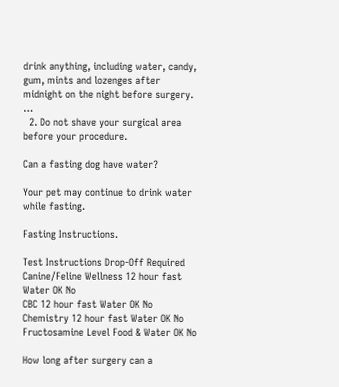drink anything, including water, candy, gum, mints and lozenges after midnight on the night before surgery. …
  2. Do not shave your surgical area before your procedure.

Can a fasting dog have water?

Your pet may continue to drink water while fasting.

Fasting Instructions.

Test Instructions Drop-Off Required
Canine/Feline Wellness 12 hour fast Water OK No
CBC 12 hour fast Water OK No
Chemistry 12 hour fast Water OK No
Fructosamine Level Food & Water OK No

How long after surgery can a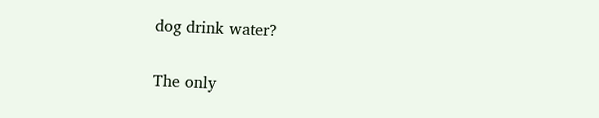dog drink water?

The only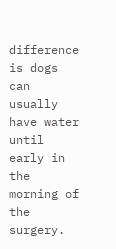difference is dogs can usually have water until early in the morning of the surgery.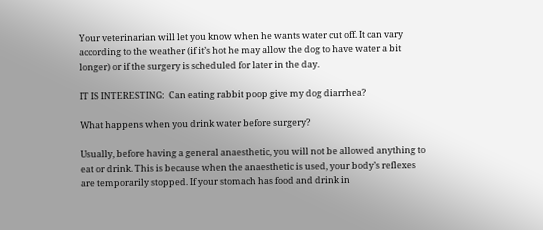Your veterinarian will let you know when he wants water cut off. It can vary according to the weather (if it’s hot he may allow the dog to have water a bit longer) or if the surgery is scheduled for later in the day.

IT IS INTERESTING:  Can eating rabbit poop give my dog diarrhea?

What happens when you drink water before surgery?

Usually, before having a general anaesthetic, you will not be allowed anything to eat or drink. This is because when the anaesthetic is used, your body’s reflexes are temporarily stopped. If your stomach has food and drink in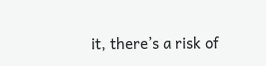it, there’s a risk of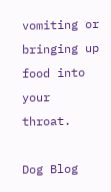vomiting or bringing up food into your throat.

Dog Blog